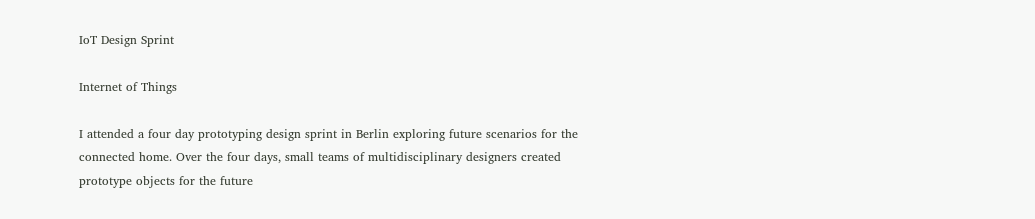IoT Design Sprint

Internet of Things

I attended a four day prototyping design sprint in Berlin exploring future scenarios for the connected home. Over the four days, small teams of multidisciplinary designers created prototype objects for the future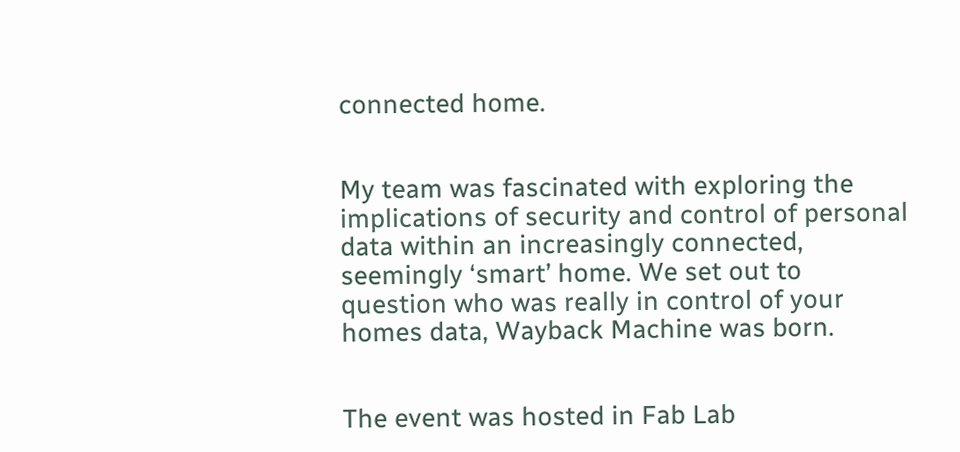connected home.


My team was fascinated with exploring the implications of security and control of personal data within an increasingly connected, seemingly ‘smart’ home. We set out to question who was really in control of your homes data, Wayback Machine was born.


The event was hosted in Fab Lab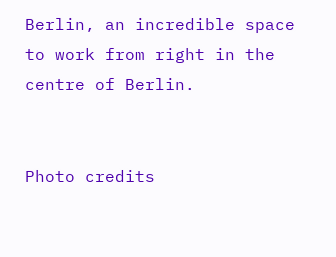Berlin, an incredible space to work from right in the centre of Berlin.


Photo credits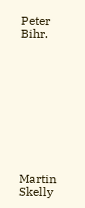Peter Bihr.










Martin Skelly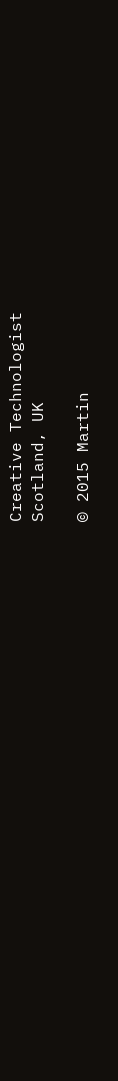Creative Technologist
Scotland, UK

© 2015 Martin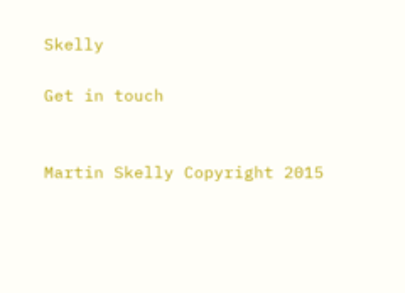Skelly

Get in touch


Martin Skelly Copyright 2015